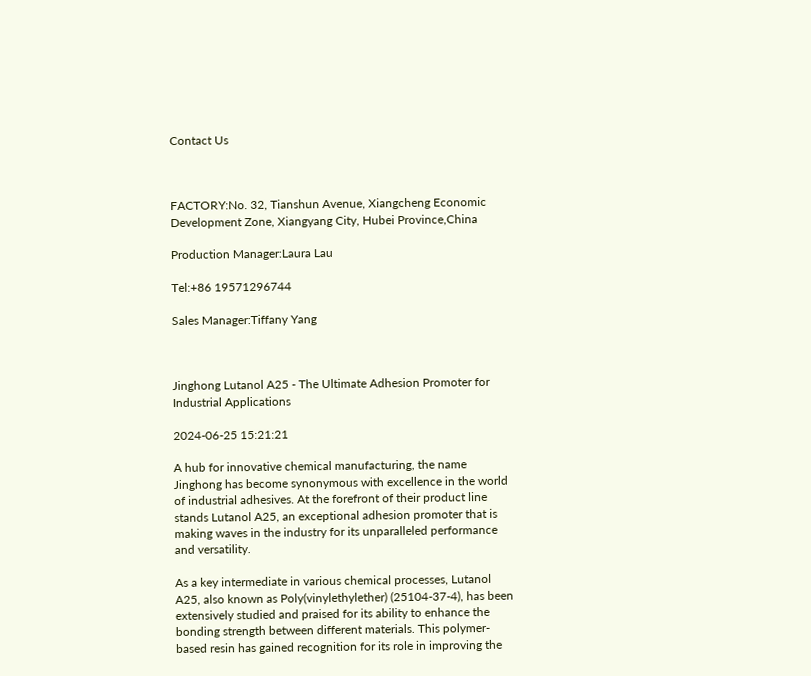Contact Us



FACTORY:No. 32, Tianshun Avenue, Xiangcheng Economic Development Zone, Xiangyang City, Hubei Province,China

Production Manager:Laura Lau

Tel:+86 19571296744

Sales Manager:Tiffany Yang



Jinghong Lutanol A25 - The Ultimate Adhesion Promoter for Industrial Applications

2024-06-25 15:21:21

A hub for innovative chemical manufacturing, the name Jinghong has become synonymous with excellence in the world of industrial adhesives. At the forefront of their product line stands Lutanol A25, an exceptional adhesion promoter that is making waves in the industry for its unparalleled performance and versatility.

As a key intermediate in various chemical processes, Lutanol A25, also known as Poly(vinylethylether) (25104-37-4), has been extensively studied and praised for its ability to enhance the bonding strength between different materials. This polymer-based resin has gained recognition for its role in improving the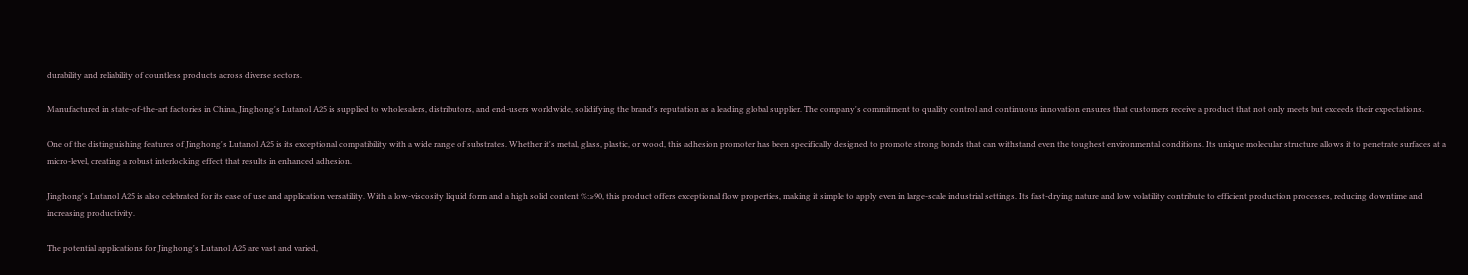durability and reliability of countless products across diverse sectors.

Manufactured in state-of-the-art factories in China, Jinghong's Lutanol A25 is supplied to wholesalers, distributors, and end-users worldwide, solidifying the brand's reputation as a leading global supplier. The company's commitment to quality control and continuous innovation ensures that customers receive a product that not only meets but exceeds their expectations.

One of the distinguishing features of Jinghong's Lutanol A25 is its exceptional compatibility with a wide range of substrates. Whether it's metal, glass, plastic, or wood, this adhesion promoter has been specifically designed to promote strong bonds that can withstand even the toughest environmental conditions. Its unique molecular structure allows it to penetrate surfaces at a micro-level, creating a robust interlocking effect that results in enhanced adhesion.

Jinghong's Lutanol A25 is also celebrated for its ease of use and application versatility. With a low-viscosity liquid form and a high solid content %:≥90, this product offers exceptional flow properties, making it simple to apply even in large-scale industrial settings. Its fast-drying nature and low volatility contribute to efficient production processes, reducing downtime and increasing productivity.

The potential applications for Jinghong's Lutanol A25 are vast and varied,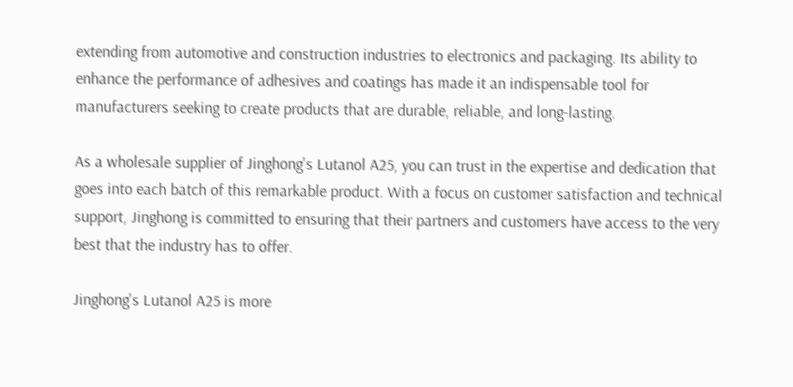extending from automotive and construction industries to electronics and packaging. Its ability to enhance the performance of adhesives and coatings has made it an indispensable tool for manufacturers seeking to create products that are durable, reliable, and long-lasting.

As a wholesale supplier of Jinghong's Lutanol A25, you can trust in the expertise and dedication that goes into each batch of this remarkable product. With a focus on customer satisfaction and technical support, Jinghong is committed to ensuring that their partners and customers have access to the very best that the industry has to offer.

Jinghong's Lutanol A25 is more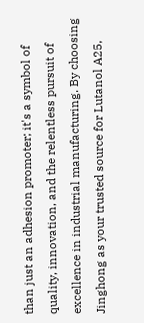than just an adhesion promoter; it's a symbol of quality, innovation, and the relentless pursuit of excellence in industrial manufacturing. By choosing Jinghong as your trusted source for Lutanol A25,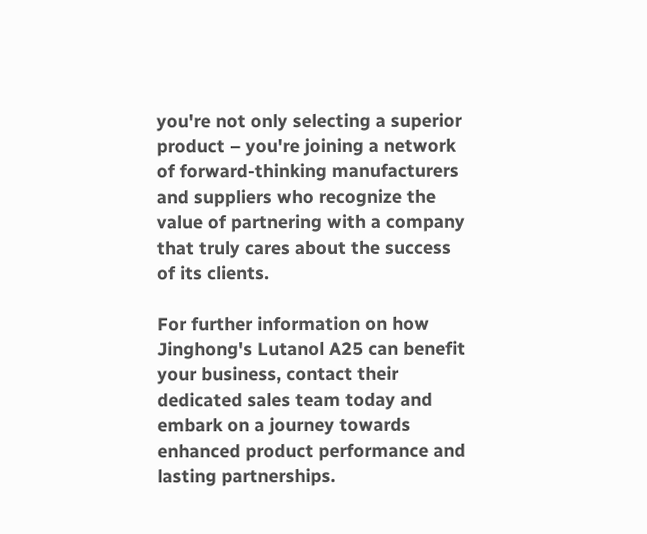you're not only selecting a superior product – you're joining a network of forward-thinking manufacturers and suppliers who recognize the value of partnering with a company that truly cares about the success of its clients.

For further information on how Jinghong's Lutanol A25 can benefit your business, contact their dedicated sales team today and embark on a journey towards enhanced product performance and lasting partnerships.